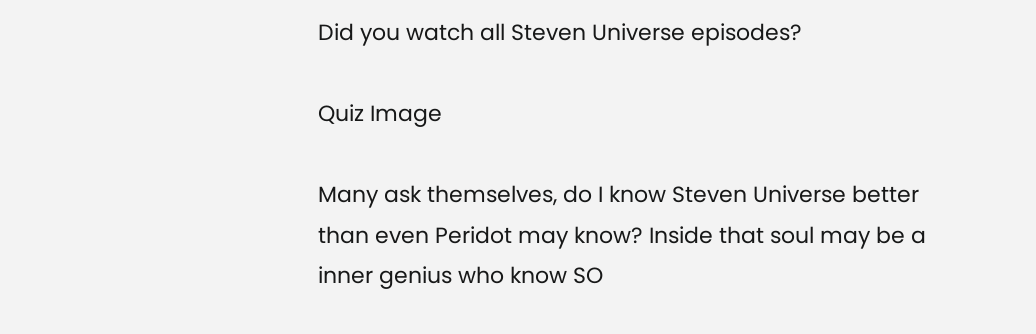Did you watch all Steven Universe episodes?

Quiz Image

Many ask themselves, do I know Steven Universe better than even Peridot may know? Inside that soul may be a inner genius who know SO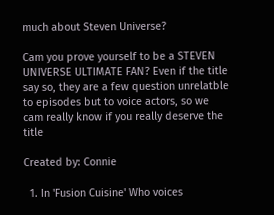much about Steven Universe?

Cam you prove yourself to be a STEVEN UNIVERSE ULTIMATE FAN? Even if the title say so, they are a few question unrelatble to episodes but to voice actors, so we cam really know if you really deserve the title

Created by: Connie

  1. In 'Fusion Cuisine' Who voices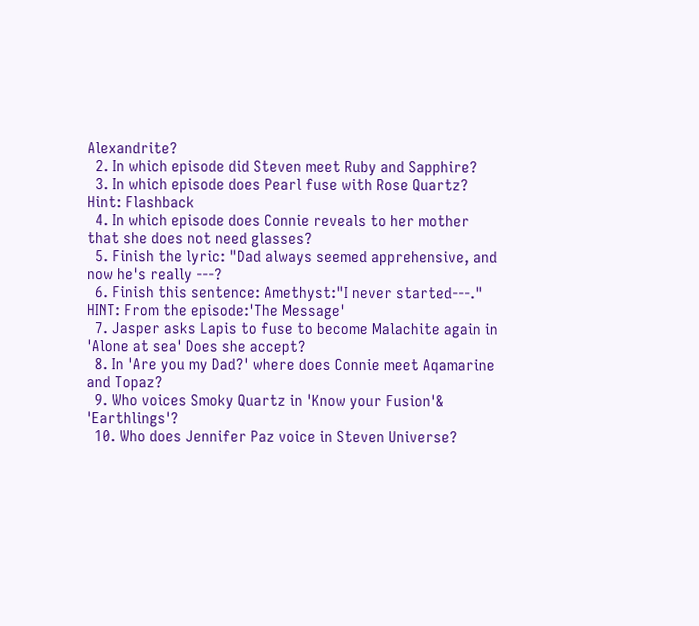Alexandrite?
  2. In which episode did Steven meet Ruby and Sapphire?
  3. In which episode does Pearl fuse with Rose Quartz? Hint: Flashback
  4. In which episode does Connie reveals to her mother that she does not need glasses?
  5. Finish the lyric: "Dad always seemed apprehensive, and now he's really ---?
  6. Finish this sentence: Amethyst:"I never started---." HINT: From the episode:'The Message'
  7. Jasper asks Lapis to fuse to become Malachite again in 'Alone at sea' Does she accept?
  8. In 'Are you my Dad?' where does Connie meet Aqamarine and Topaz?
  9. Who voices Smoky Quartz in 'Know your Fusion'& 'Earthlings'?
  10. Who does Jennifer Paz voice in Steven Universe?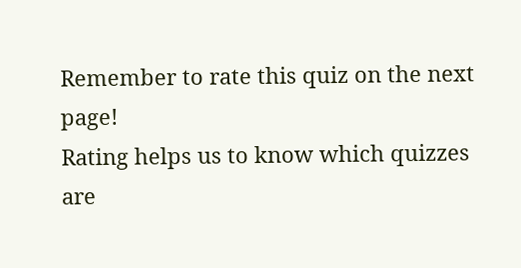Remember to rate this quiz on the next page!
Rating helps us to know which quizzes are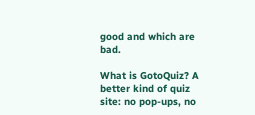good and which are bad.

What is GotoQuiz? A better kind of quiz site: no pop-ups, no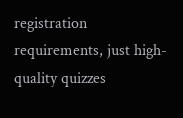registration requirements, just high-quality quizzes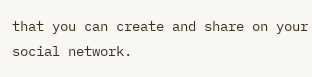that you can create and share on your social network.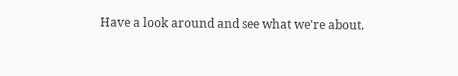Have a look around and see what we're about.